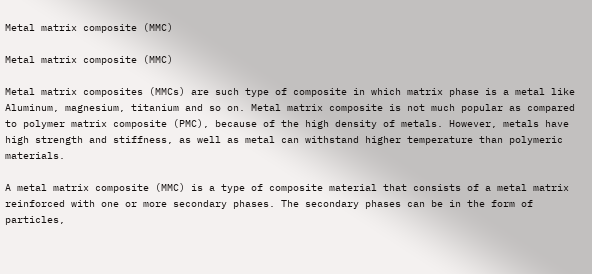Metal matrix composite (MMC)

Metal matrix composite (MMC)

Metal matrix composites (MMCs) are such type of composite in which matrix phase is a metal like Aluminum, magnesium, titanium and so on. Metal matrix composite is not much popular as compared to polymer matrix composite (PMC), because of the high density of metals. However, metals have high strength and stiffness, as well as metal can withstand higher temperature than polymeric materials.

A metal matrix composite (MMC) is a type of composite material that consists of a metal matrix reinforced with one or more secondary phases. The secondary phases can be in the form of particles,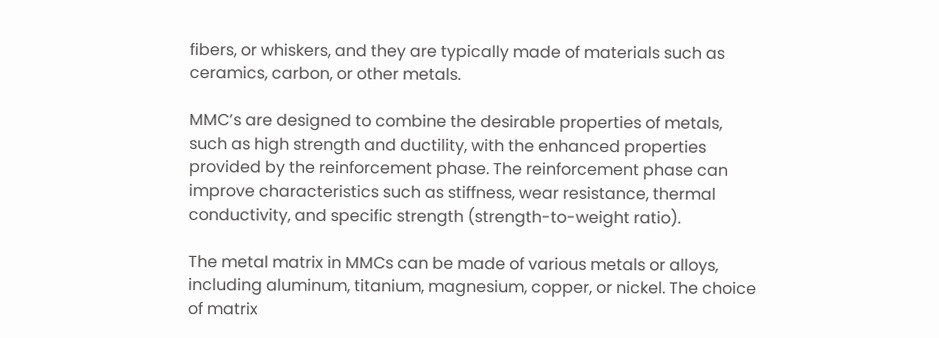fibers, or whiskers, and they are typically made of materials such as ceramics, carbon, or other metals.

MMC’s are designed to combine the desirable properties of metals, such as high strength and ductility, with the enhanced properties provided by the reinforcement phase. The reinforcement phase can improve characteristics such as stiffness, wear resistance, thermal conductivity, and specific strength (strength-to-weight ratio).

The metal matrix in MMCs can be made of various metals or alloys, including aluminum, titanium, magnesium, copper, or nickel. The choice of matrix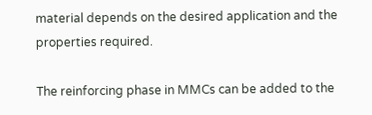material depends on the desired application and the properties required.

The reinforcing phase in MMCs can be added to the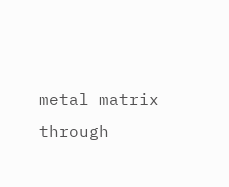metal matrix through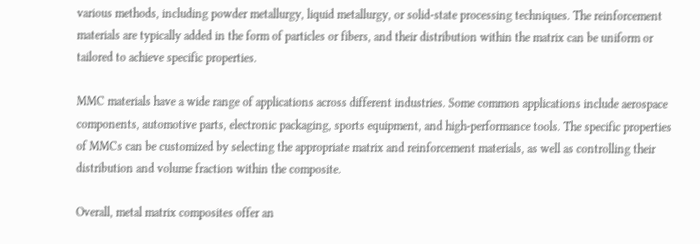various methods, including powder metallurgy, liquid metallurgy, or solid-state processing techniques. The reinforcement materials are typically added in the form of particles or fibers, and their distribution within the matrix can be uniform or tailored to achieve specific properties.

MMC materials have a wide range of applications across different industries. Some common applications include aerospace components, automotive parts, electronic packaging, sports equipment, and high-performance tools. The specific properties of MMCs can be customized by selecting the appropriate matrix and reinforcement materials, as well as controlling their distribution and volume fraction within the composite.

Overall, metal matrix composites offer an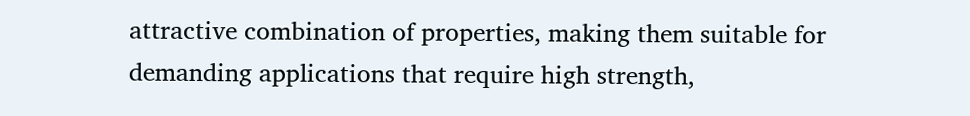attractive combination of properties, making them suitable for demanding applications that require high strength,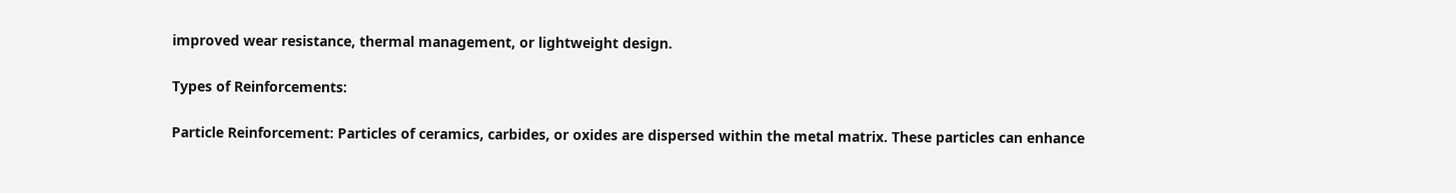improved wear resistance, thermal management, or lightweight design.

Types of Reinforcements:

Particle Reinforcement: Particles of ceramics, carbides, or oxides are dispersed within the metal matrix. These particles can enhance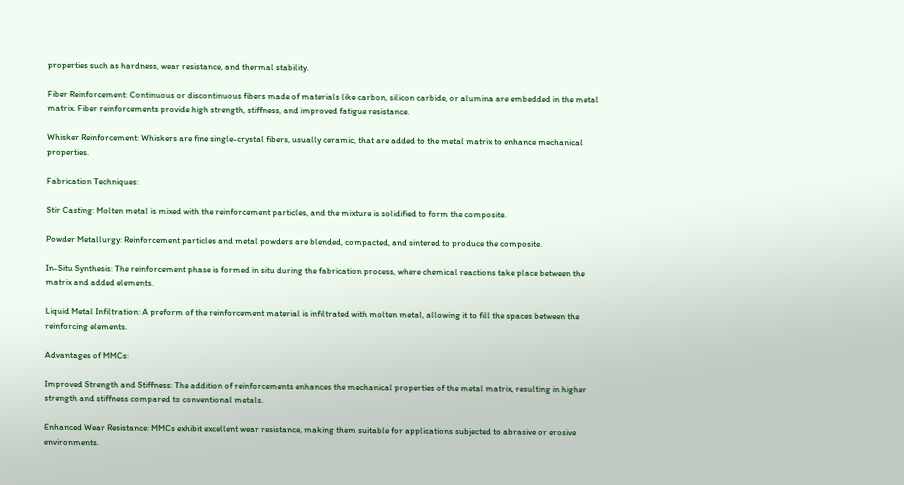properties such as hardness, wear resistance, and thermal stability.

Fiber Reinforcement: Continuous or discontinuous fibers made of materials like carbon, silicon carbide, or alumina are embedded in the metal matrix. Fiber reinforcements provide high strength, stiffness, and improved fatigue resistance.

Whisker Reinforcement: Whiskers are fine single-crystal fibers, usually ceramic, that are added to the metal matrix to enhance mechanical properties.

Fabrication Techniques:

Stir Casting: Molten metal is mixed with the reinforcement particles, and the mixture is solidified to form the composite.

Powder Metallurgy: Reinforcement particles and metal powders are blended, compacted, and sintered to produce the composite.

In-Situ Synthesis: The reinforcement phase is formed in situ during the fabrication process, where chemical reactions take place between the matrix and added elements.

Liquid Metal Infiltration: A preform of the reinforcement material is infiltrated with molten metal, allowing it to fill the spaces between the reinforcing elements.

Advantages of MMCs:

Improved Strength and Stiffness: The addition of reinforcements enhances the mechanical properties of the metal matrix, resulting in higher strength and stiffness compared to conventional metals.

Enhanced Wear Resistance: MMCs exhibit excellent wear resistance, making them suitable for applications subjected to abrasive or erosive environments.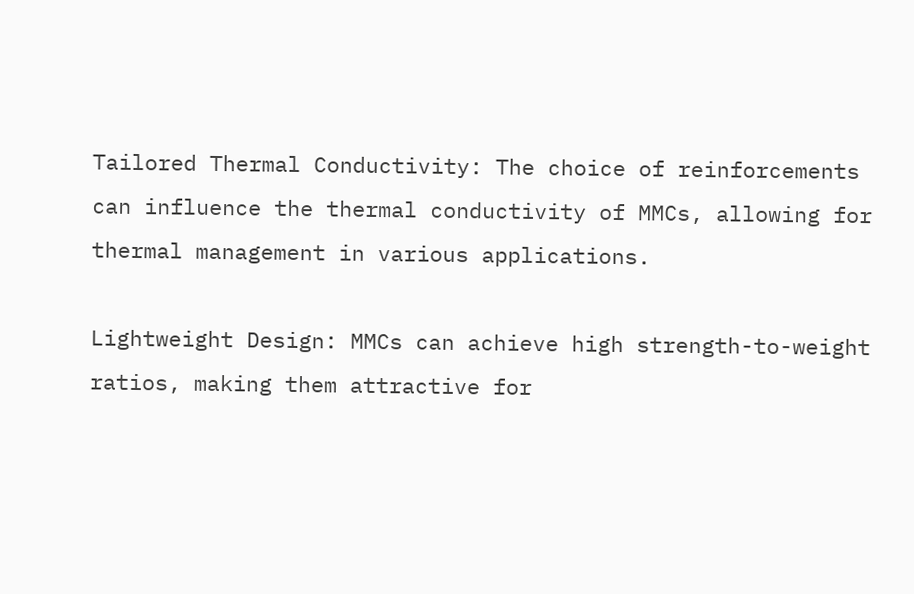Tailored Thermal Conductivity: The choice of reinforcements can influence the thermal conductivity of MMCs, allowing for thermal management in various applications.

Lightweight Design: MMCs can achieve high strength-to-weight ratios, making them attractive for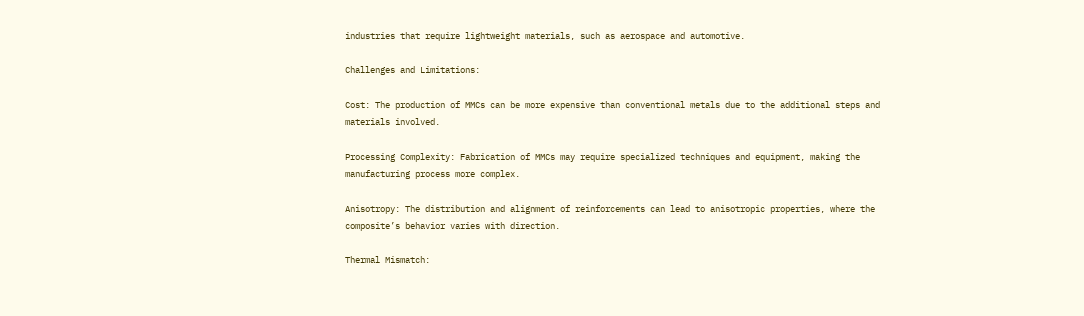industries that require lightweight materials, such as aerospace and automotive.

Challenges and Limitations:

Cost: The production of MMCs can be more expensive than conventional metals due to the additional steps and materials involved.

Processing Complexity: Fabrication of MMCs may require specialized techniques and equipment, making the manufacturing process more complex.

Anisotropy: The distribution and alignment of reinforcements can lead to anisotropic properties, where the composite’s behavior varies with direction.

Thermal Mismatch: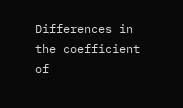Differences in the coefficient of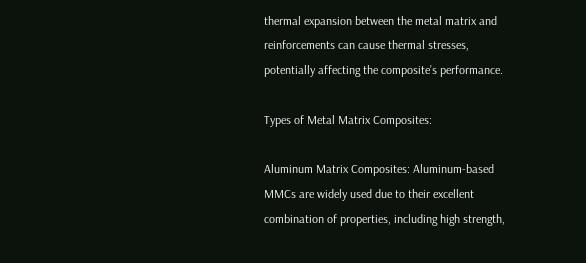thermal expansion between the metal matrix and reinforcements can cause thermal stresses, potentially affecting the composite’s performance.

Types of Metal Matrix Composites:

Aluminum Matrix Composites: Aluminum-based MMCs are widely used due to their excellent combination of properties, including high strength,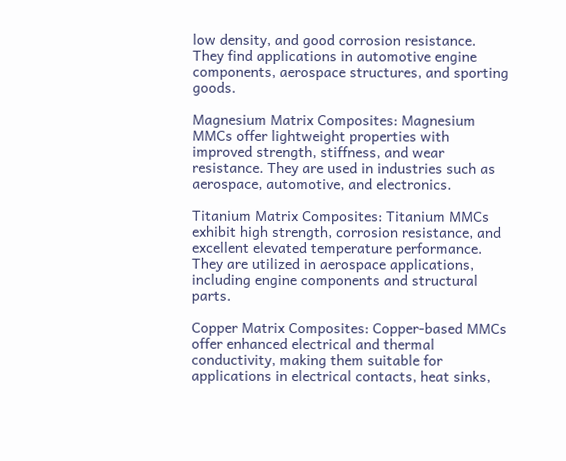low density, and good corrosion resistance. They find applications in automotive engine components, aerospace structures, and sporting goods.

Magnesium Matrix Composites: Magnesium MMCs offer lightweight properties with improved strength, stiffness, and wear resistance. They are used in industries such as aerospace, automotive, and electronics.

Titanium Matrix Composites: Titanium MMCs exhibit high strength, corrosion resistance, and excellent elevated temperature performance. They are utilized in aerospace applications, including engine components and structural parts.

Copper Matrix Composites: Copper-based MMCs offer enhanced electrical and thermal conductivity, making them suitable for applications in electrical contacts, heat sinks,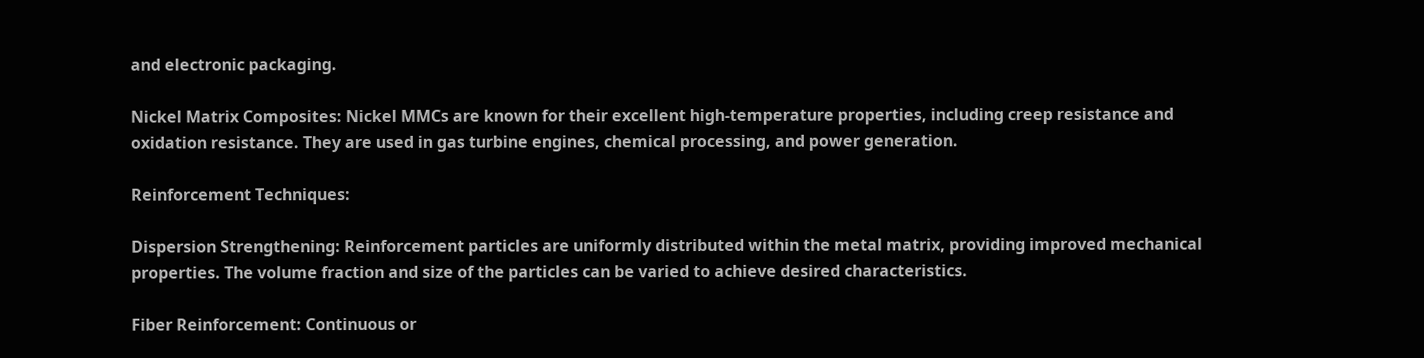and electronic packaging.

Nickel Matrix Composites: Nickel MMCs are known for their excellent high-temperature properties, including creep resistance and oxidation resistance. They are used in gas turbine engines, chemical processing, and power generation.

Reinforcement Techniques:

Dispersion Strengthening: Reinforcement particles are uniformly distributed within the metal matrix, providing improved mechanical properties. The volume fraction and size of the particles can be varied to achieve desired characteristics.

Fiber Reinforcement: Continuous or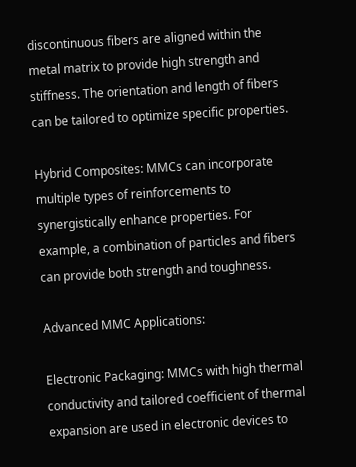discontinuous fibers are aligned within the metal matrix to provide high strength and stiffness. The orientation and length of fibers can be tailored to optimize specific properties.

Hybrid Composites: MMCs can incorporate multiple types of reinforcements to synergistically enhance properties. For example, a combination of particles and fibers can provide both strength and toughness.

Advanced MMC Applications:

Electronic Packaging: MMCs with high thermal conductivity and tailored coefficient of thermal expansion are used in electronic devices to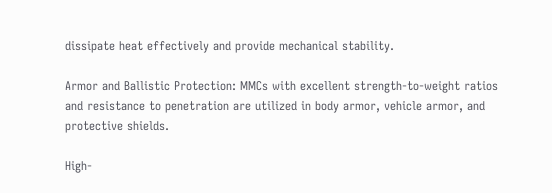dissipate heat effectively and provide mechanical stability.

Armor and Ballistic Protection: MMCs with excellent strength-to-weight ratios and resistance to penetration are utilized in body armor, vehicle armor, and protective shields.

High-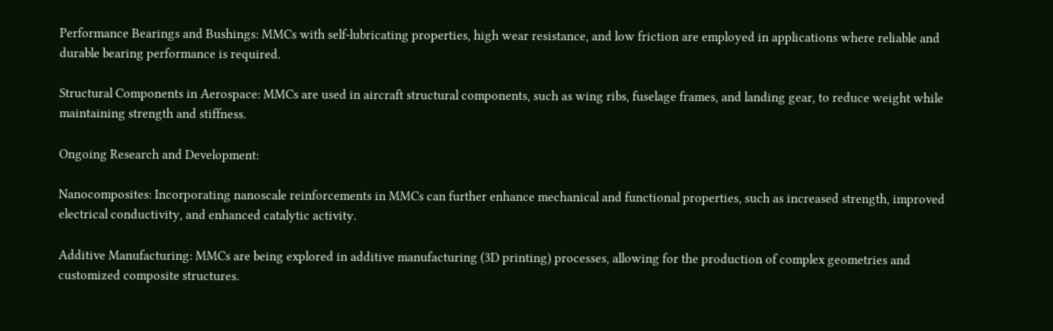Performance Bearings and Bushings: MMCs with self-lubricating properties, high wear resistance, and low friction are employed in applications where reliable and durable bearing performance is required.

Structural Components in Aerospace: MMCs are used in aircraft structural components, such as wing ribs, fuselage frames, and landing gear, to reduce weight while maintaining strength and stiffness.

Ongoing Research and Development:

Nanocomposites: Incorporating nanoscale reinforcements in MMCs can further enhance mechanical and functional properties, such as increased strength, improved electrical conductivity, and enhanced catalytic activity.

Additive Manufacturing: MMCs are being explored in additive manufacturing (3D printing) processes, allowing for the production of complex geometries and customized composite structures.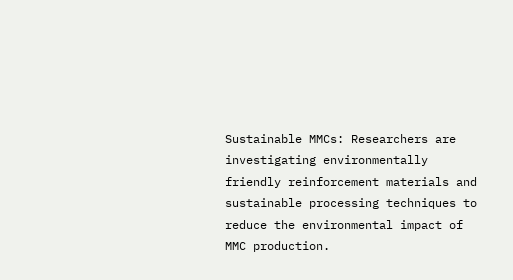Sustainable MMCs: Researchers are investigating environmentally friendly reinforcement materials and sustainable processing techniques to reduce the environmental impact of MMC production.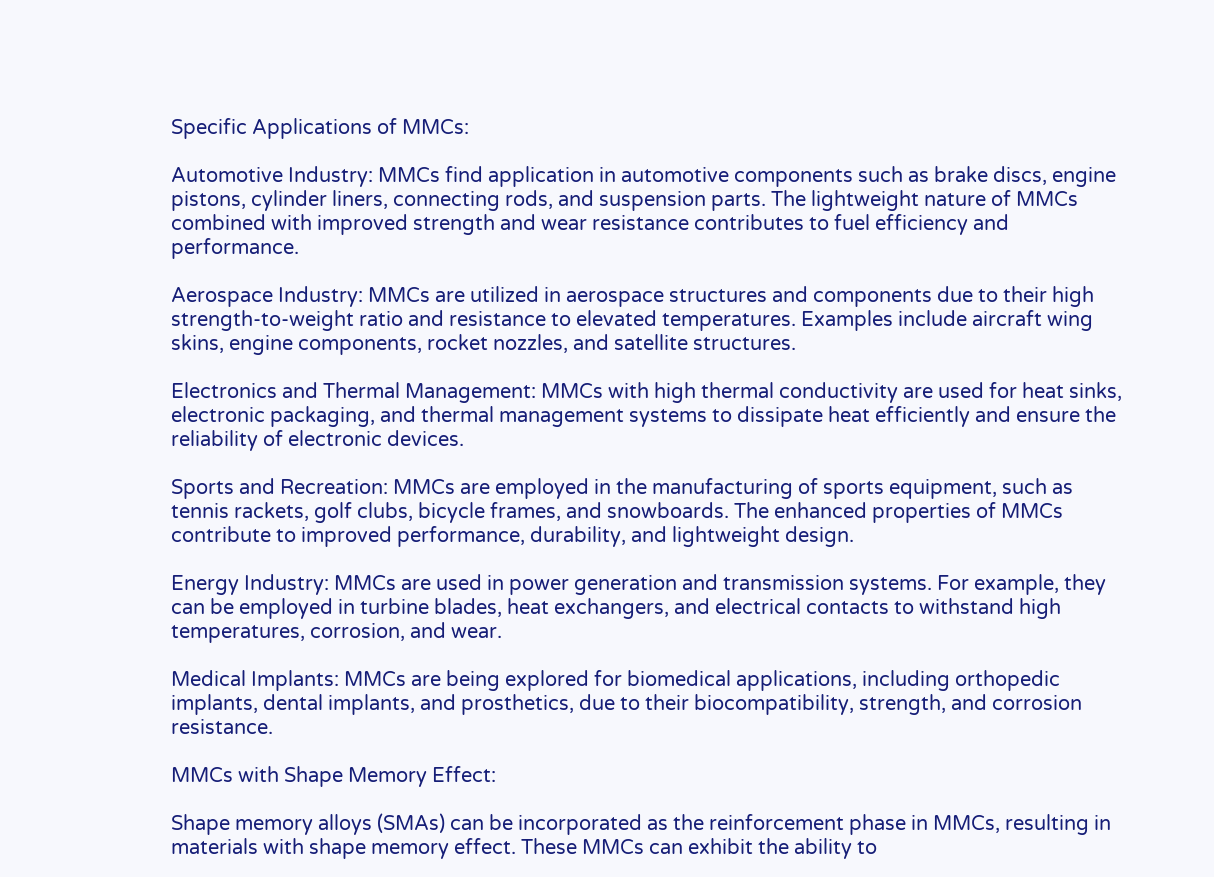Specific Applications of MMCs:

Automotive Industry: MMCs find application in automotive components such as brake discs, engine pistons, cylinder liners, connecting rods, and suspension parts. The lightweight nature of MMCs combined with improved strength and wear resistance contributes to fuel efficiency and performance.

Aerospace Industry: MMCs are utilized in aerospace structures and components due to their high strength-to-weight ratio and resistance to elevated temperatures. Examples include aircraft wing skins, engine components, rocket nozzles, and satellite structures.

Electronics and Thermal Management: MMCs with high thermal conductivity are used for heat sinks, electronic packaging, and thermal management systems to dissipate heat efficiently and ensure the reliability of electronic devices.

Sports and Recreation: MMCs are employed in the manufacturing of sports equipment, such as tennis rackets, golf clubs, bicycle frames, and snowboards. The enhanced properties of MMCs contribute to improved performance, durability, and lightweight design.

Energy Industry: MMCs are used in power generation and transmission systems. For example, they can be employed in turbine blades, heat exchangers, and electrical contacts to withstand high temperatures, corrosion, and wear.

Medical Implants: MMCs are being explored for biomedical applications, including orthopedic implants, dental implants, and prosthetics, due to their biocompatibility, strength, and corrosion resistance.

MMCs with Shape Memory Effect:

Shape memory alloys (SMAs) can be incorporated as the reinforcement phase in MMCs, resulting in materials with shape memory effect. These MMCs can exhibit the ability to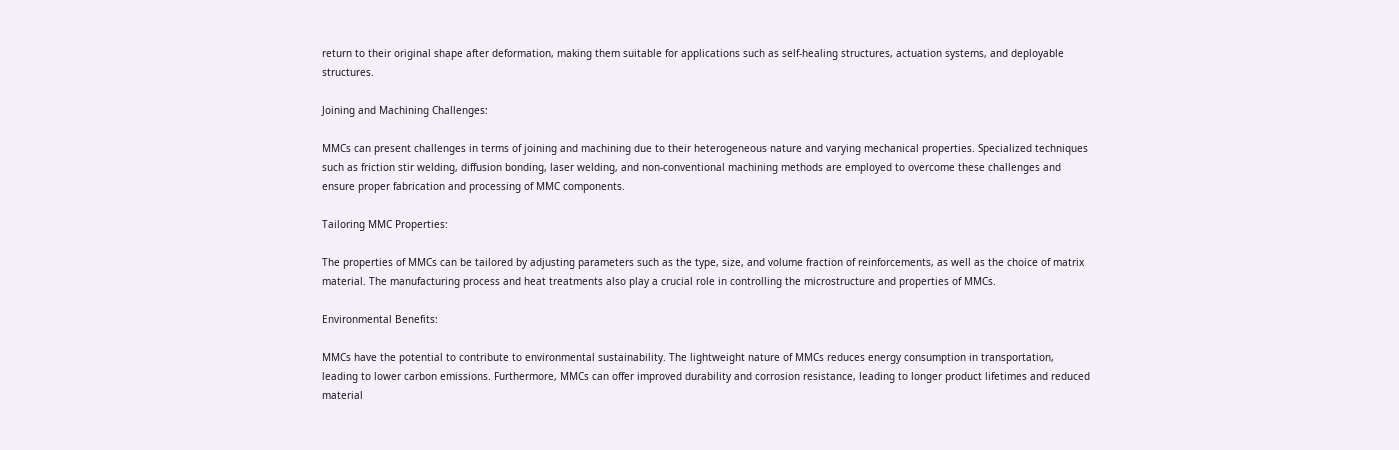return to their original shape after deformation, making them suitable for applications such as self-healing structures, actuation systems, and deployable structures.

Joining and Machining Challenges:

MMCs can present challenges in terms of joining and machining due to their heterogeneous nature and varying mechanical properties. Specialized techniques such as friction stir welding, diffusion bonding, laser welding, and non-conventional machining methods are employed to overcome these challenges and ensure proper fabrication and processing of MMC components.

Tailoring MMC Properties:

The properties of MMCs can be tailored by adjusting parameters such as the type, size, and volume fraction of reinforcements, as well as the choice of matrix material. The manufacturing process and heat treatments also play a crucial role in controlling the microstructure and properties of MMCs.

Environmental Benefits:

MMCs have the potential to contribute to environmental sustainability. The lightweight nature of MMCs reduces energy consumption in transportation, leading to lower carbon emissions. Furthermore, MMCs can offer improved durability and corrosion resistance, leading to longer product lifetimes and reduced material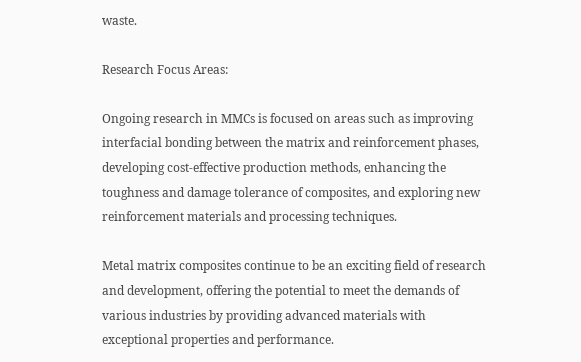waste.

Research Focus Areas:

Ongoing research in MMCs is focused on areas such as improving interfacial bonding between the matrix and reinforcement phases, developing cost-effective production methods, enhancing the toughness and damage tolerance of composites, and exploring new reinforcement materials and processing techniques.

Metal matrix composites continue to be an exciting field of research and development, offering the potential to meet the demands of various industries by providing advanced materials with exceptional properties and performance.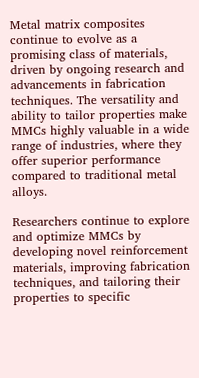Metal matrix composites continue to evolve as a promising class of materials, driven by ongoing research and advancements in fabrication techniques. The versatility and ability to tailor properties make MMCs highly valuable in a wide range of industries, where they offer superior performance compared to traditional metal alloys.

Researchers continue to explore and optimize MMCs by developing novel reinforcement materials, improving fabrication techniques, and tailoring their properties to specific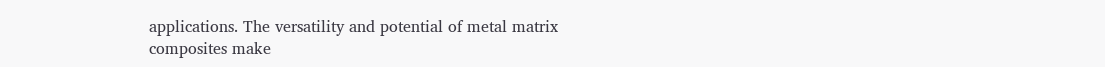applications. The versatility and potential of metal matrix composites make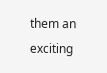them an exciting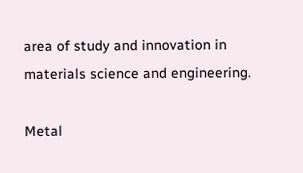area of study and innovation in materials science and engineering.

Metal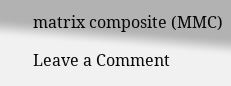matrix composite (MMC)

Leave a Comment